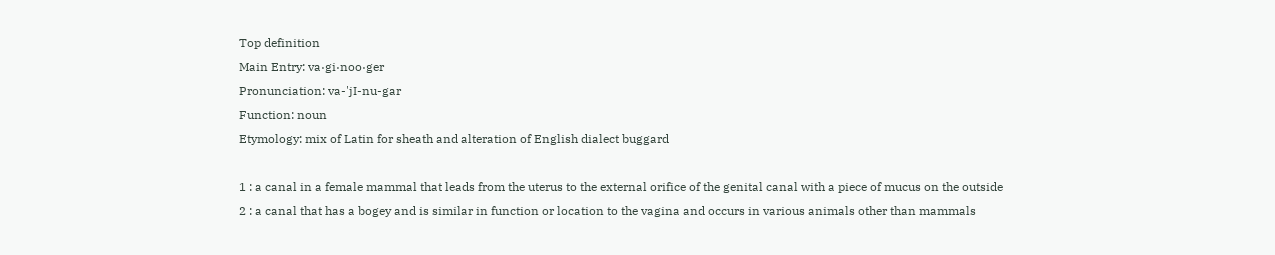Top definition
Main Entry: va·gi·noo·ger
Pronunciation: va-'jI-nu-gar
Function: noun
Etymology: mix of Latin for sheath and alteration of English dialect buggard

1 : a canal in a female mammal that leads from the uterus to the external orifice of the genital canal with a piece of mucus on the outside
2 : a canal that has a bogey and is similar in function or location to the vagina and occurs in various animals other than mammals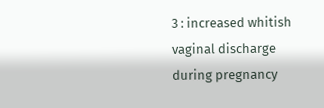3 : increased whitish vaginal discharge during pregnancy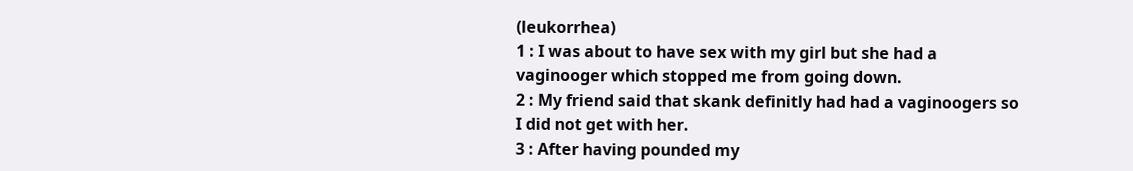(leukorrhea)
1 : I was about to have sex with my girl but she had a vaginooger which stopped me from going down.
2 : My friend said that skank definitly had had a vaginoogers so I did not get with her.
3 : After having pounded my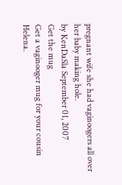pregnant wife she had vaginoogers all over her baby making hole.
by KenDaSla September 01, 2007
Get the mug
Get a vaginooger mug for your cousin Helena.